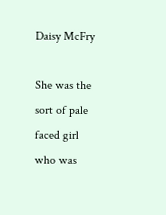Daisy McFry

She was the sort of pale faced girl who was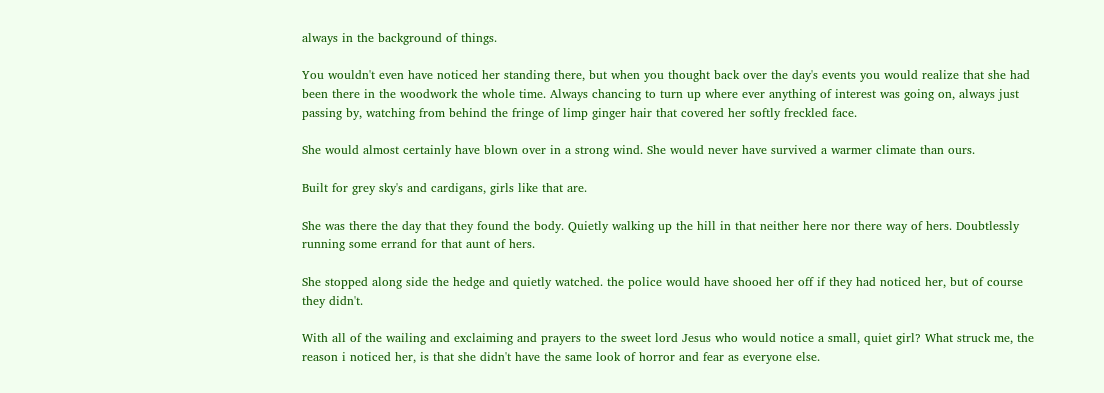always in the background of things.

You wouldn't even have noticed her standing there, but when you thought back over the day's events you would realize that she had been there in the woodwork the whole time. Always chancing to turn up where ever anything of interest was going on, always just passing by, watching from behind the fringe of limp ginger hair that covered her softly freckled face.

She would almost certainly have blown over in a strong wind. She would never have survived a warmer climate than ours.

Built for grey sky's and cardigans, girls like that are.

She was there the day that they found the body. Quietly walking up the hill in that neither here nor there way of hers. Doubtlessly running some errand for that aunt of hers.

She stopped along side the hedge and quietly watched. the police would have shooed her off if they had noticed her, but of course they didn't.

With all of the wailing and exclaiming and prayers to the sweet lord Jesus who would notice a small, quiet girl? What struck me, the reason i noticed her, is that she didn't have the same look of horror and fear as everyone else.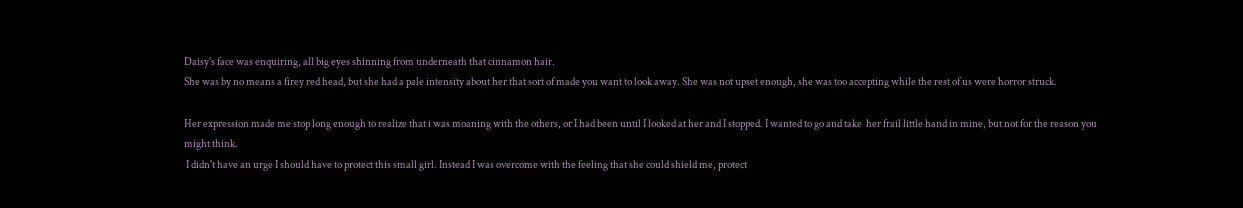Daisy's face was enquiring, all big eyes shinning from underneath that cinnamon hair.
She was by no means a firey red head, but she had a pale intensity about her that sort of made you want to look away. She was not upset enough, she was too accepting while the rest of us were horror struck.

Her expression made me stop long enough to realize that i was moaning with the others, or I had been until I looked at her and I stopped. I wanted to go and take  her frail little hand in mine, but not for the reason you might think.
 I didn't have an urge I should have to protect this small girl. Instead I was overcome with the feeling that she could shield me, protect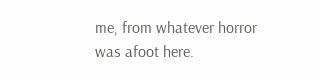me, from whatever horror was afoot here.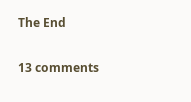The End

13 comments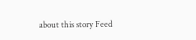about this story Feed